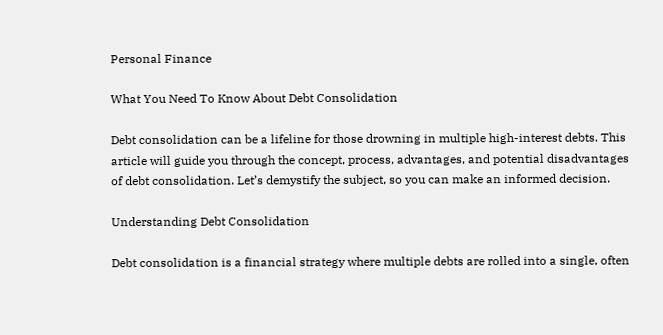Personal Finance

What You Need To Know About Debt Consolidation

Debt consolidation can be a lifeline for those drowning in multiple high-interest debts. This article will guide you through the concept, process, advantages, and potential disadvantages of debt consolidation. Let’s demystify the subject, so you can make an informed decision.

Understanding Debt Consolidation

Debt consolidation is a financial strategy where multiple debts are rolled into a single, often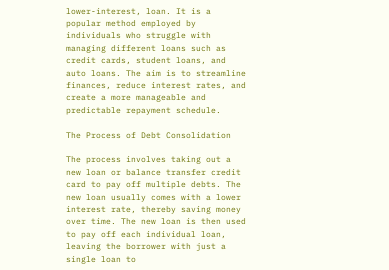lower-interest, loan. It is a popular method employed by individuals who struggle with managing different loans such as credit cards, student loans, and auto loans. The aim is to streamline finances, reduce interest rates, and create a more manageable and predictable repayment schedule.

The Process of Debt Consolidation

The process involves taking out a new loan or balance transfer credit card to pay off multiple debts. The new loan usually comes with a lower interest rate, thereby saving money over time. The new loan is then used to pay off each individual loan, leaving the borrower with just a single loan to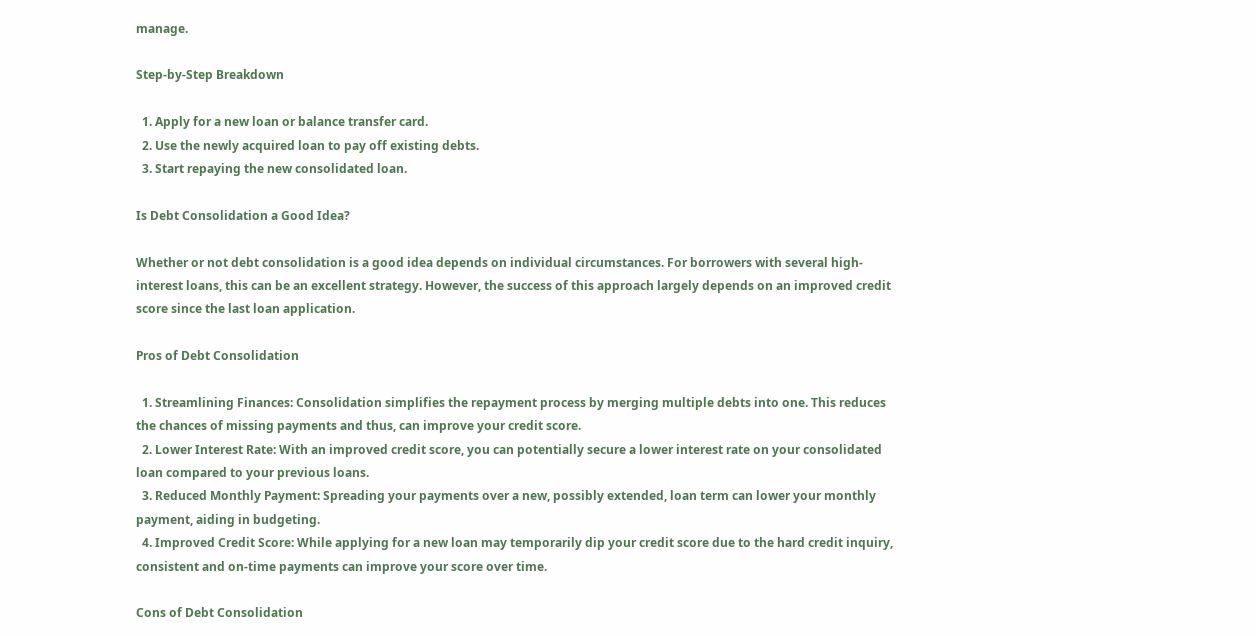manage.

Step-by-Step Breakdown

  1. Apply for a new loan or balance transfer card.
  2. Use the newly acquired loan to pay off existing debts.
  3. Start repaying the new consolidated loan.

Is Debt Consolidation a Good Idea?

Whether or not debt consolidation is a good idea depends on individual circumstances. For borrowers with several high-interest loans, this can be an excellent strategy. However, the success of this approach largely depends on an improved credit score since the last loan application.

Pros of Debt Consolidation

  1. Streamlining Finances: Consolidation simplifies the repayment process by merging multiple debts into one. This reduces the chances of missing payments and thus, can improve your credit score.
  2. Lower Interest Rate: With an improved credit score, you can potentially secure a lower interest rate on your consolidated loan compared to your previous loans.
  3. Reduced Monthly Payment: Spreading your payments over a new, possibly extended, loan term can lower your monthly payment, aiding in budgeting.
  4. Improved Credit Score: While applying for a new loan may temporarily dip your credit score due to the hard credit inquiry, consistent and on-time payments can improve your score over time.

Cons of Debt Consolidation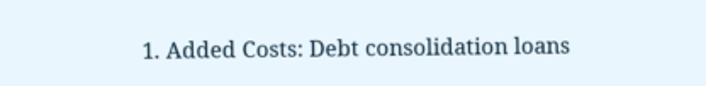1. Added Costs: Debt consolidation loans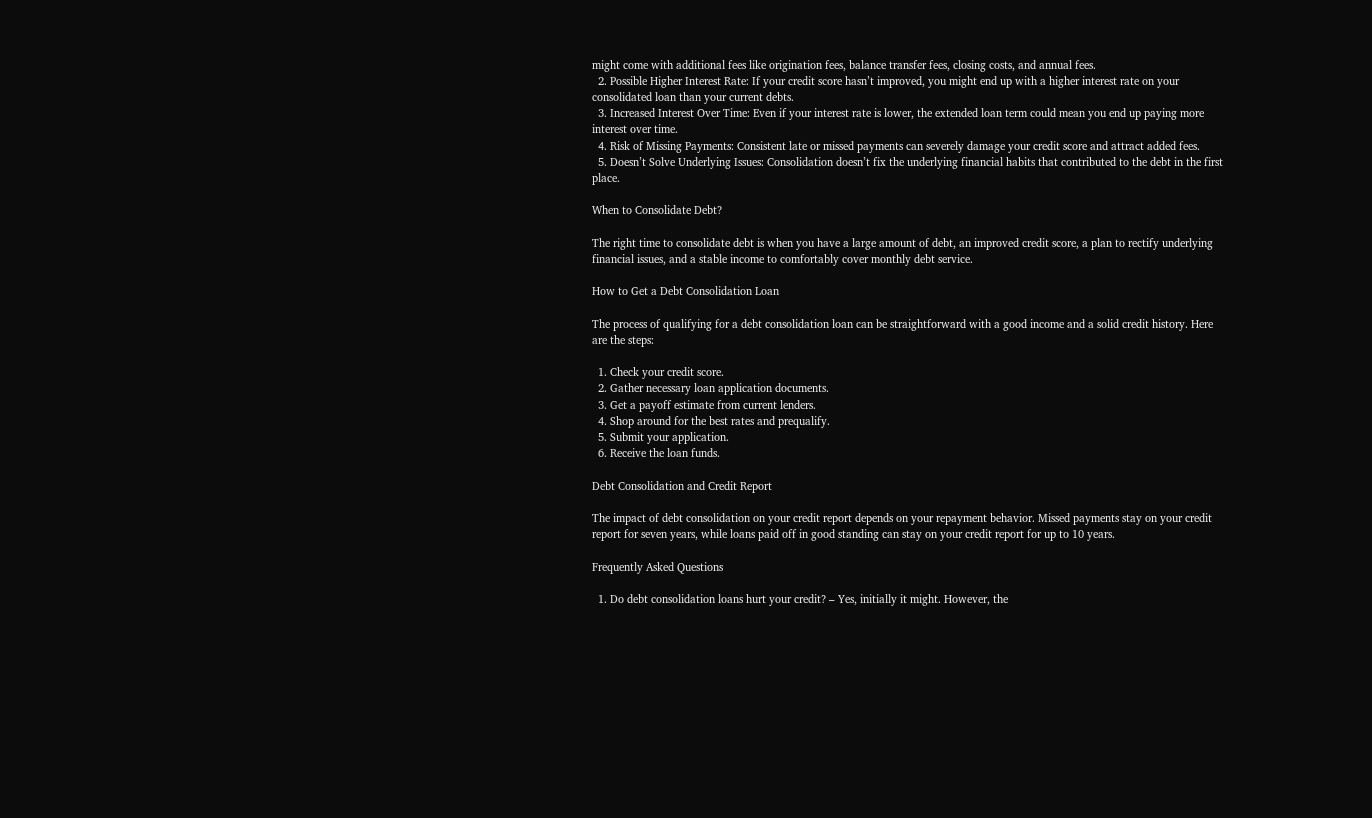might come with additional fees like origination fees, balance transfer fees, closing costs, and annual fees.
  2. Possible Higher Interest Rate: If your credit score hasn’t improved, you might end up with a higher interest rate on your consolidated loan than your current debts.
  3. Increased Interest Over Time: Even if your interest rate is lower, the extended loan term could mean you end up paying more interest over time.
  4. Risk of Missing Payments: Consistent late or missed payments can severely damage your credit score and attract added fees.
  5. Doesn’t Solve Underlying Issues: Consolidation doesn’t fix the underlying financial habits that contributed to the debt in the first place.

When to Consolidate Debt?

The right time to consolidate debt is when you have a large amount of debt, an improved credit score, a plan to rectify underlying financial issues, and a stable income to comfortably cover monthly debt service.

How to Get a Debt Consolidation Loan

The process of qualifying for a debt consolidation loan can be straightforward with a good income and a solid credit history. Here are the steps:

  1. Check your credit score.
  2. Gather necessary loan application documents.
  3. Get a payoff estimate from current lenders.
  4. Shop around for the best rates and prequalify.
  5. Submit your application.
  6. Receive the loan funds.

Debt Consolidation and Credit Report

The impact of debt consolidation on your credit report depends on your repayment behavior. Missed payments stay on your credit report for seven years, while loans paid off in good standing can stay on your credit report for up to 10 years.

Frequently Asked Questions

  1. Do debt consolidation loans hurt your credit? – Yes, initially it might. However, the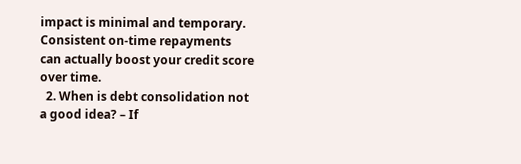impact is minimal and temporary. Consistent on-time repayments can actually boost your credit score over time.
  2. When is debt consolidation not a good idea? – If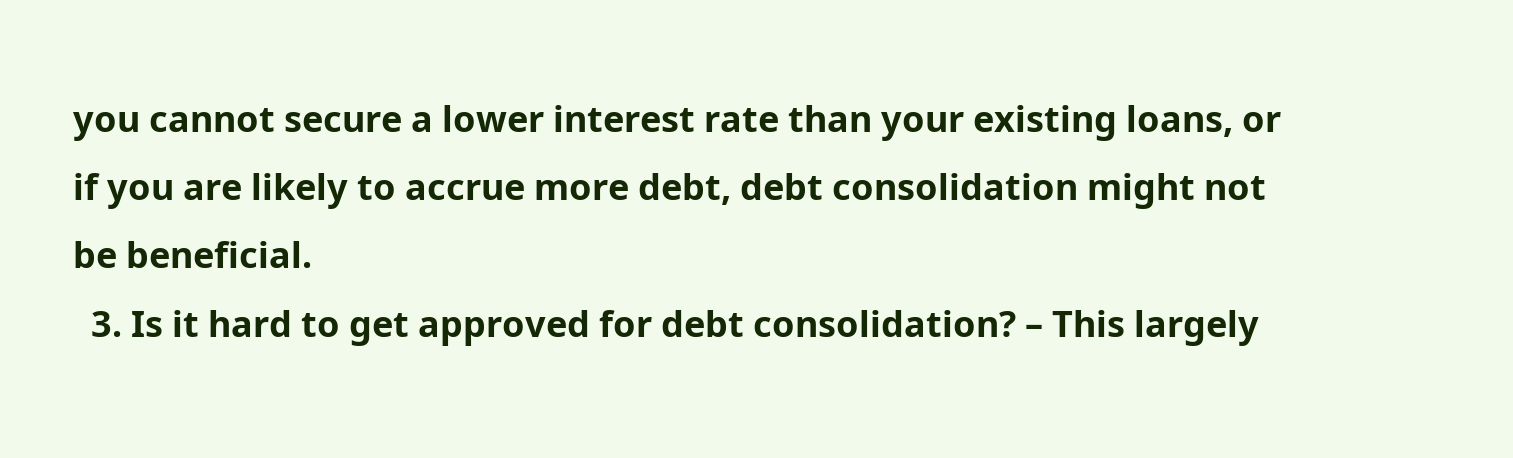you cannot secure a lower interest rate than your existing loans, or if you are likely to accrue more debt, debt consolidation might not be beneficial.
  3. Is it hard to get approved for debt consolidation? – This largely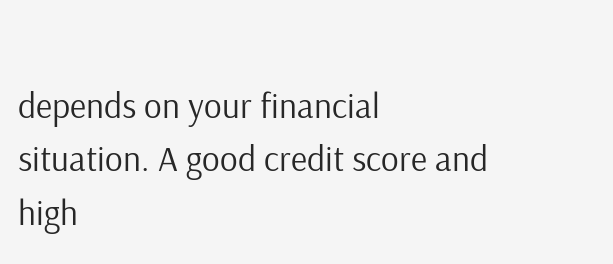depends on your financial situation. A good credit score and high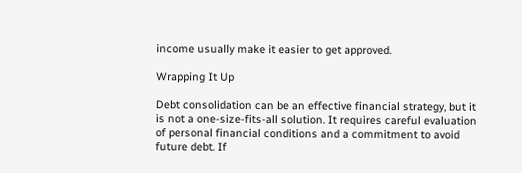income usually make it easier to get approved.

Wrapping It Up

Debt consolidation can be an effective financial strategy, but it is not a one-size-fits-all solution. It requires careful evaluation of personal financial conditions and a commitment to avoid future debt. If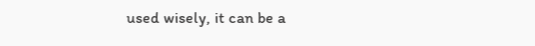used wisely, it can be a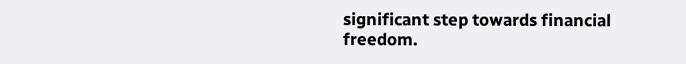significant step towards financial freedom.